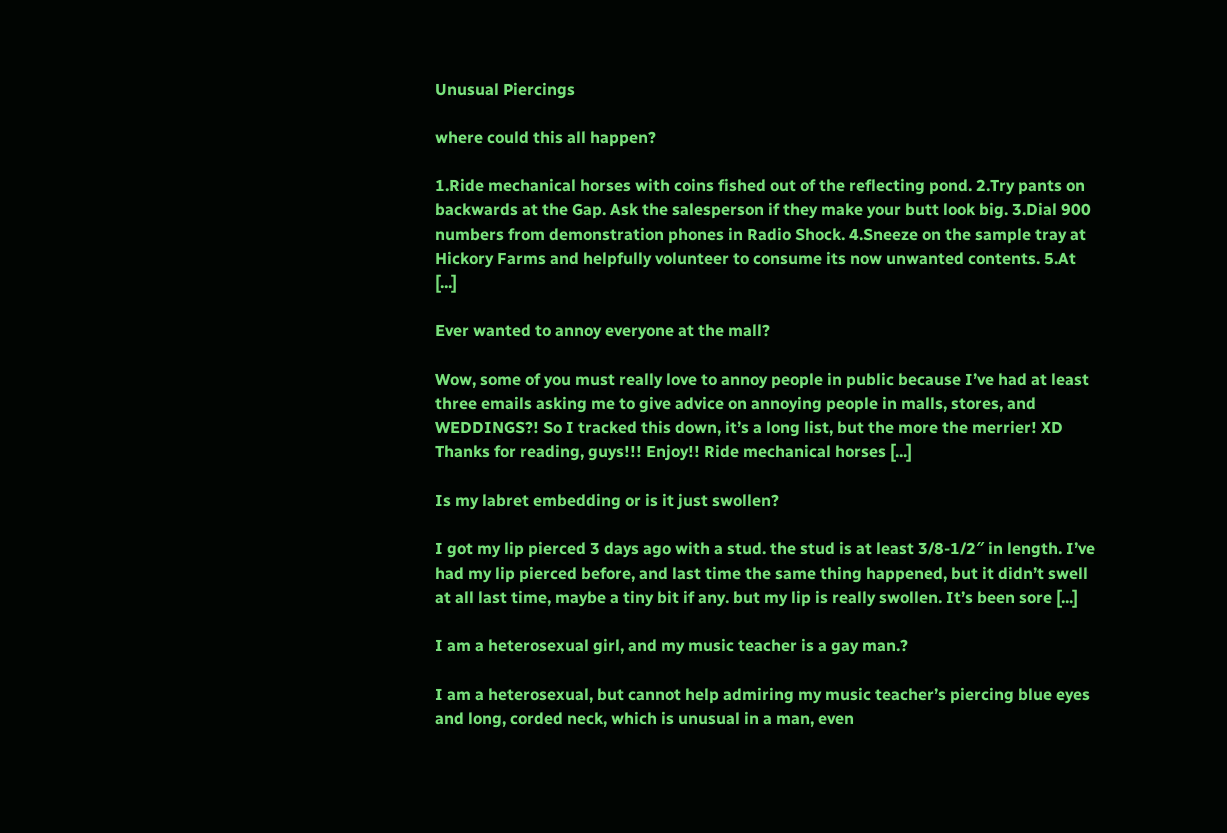Unusual Piercings

where could this all happen?

1.Ride mechanical horses with coins fished out of the reflecting pond. 2.Try pants on backwards at the Gap. Ask the salesperson if they make your butt look big. 3.Dial 900 numbers from demonstration phones in Radio Shock. 4.Sneeze on the sample tray at Hickory Farms and helpfully volunteer to consume its now unwanted contents. 5.At [...]

Ever wanted to annoy everyone at the mall?

Wow, some of you must really love to annoy people in public because I’ve had at least three emails asking me to give advice on annoying people in malls, stores, and WEDDINGS?! So I tracked this down, it’s a long list, but the more the merrier! XD Thanks for reading, guys!!! Enjoy!! Ride mechanical horses [...]

Is my labret embedding or is it just swollen?

I got my lip pierced 3 days ago with a stud. the stud is at least 3/8-1/2″ in length. I’ve had my lip pierced before, and last time the same thing happened, but it didn’t swell at all last time, maybe a tiny bit if any. but my lip is really swollen. It’s been sore [...]

I am a heterosexual girl, and my music teacher is a gay man.?

I am a heterosexual, but cannot help admiring my music teacher’s piercing blue eyes and long, corded neck, which is unusual in a man, even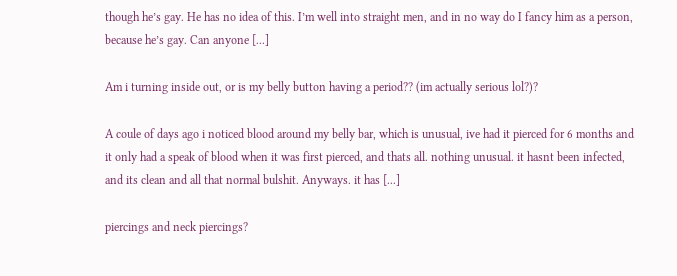though he’s gay. He has no idea of this. I’m well into straight men, and in no way do I fancy him as a person, because he’s gay. Can anyone [...]

Am i turning inside out, or is my belly button having a period?? (im actually serious lol?)?

A coule of days ago i noticed blood around my belly bar, which is unusual, ive had it pierced for 6 months and it only had a speak of blood when it was first pierced, and thats all. nothing unusual. it hasnt been infected, and its clean and all that normal bulshit. Anyways. it has [...]

piercings and neck piercings?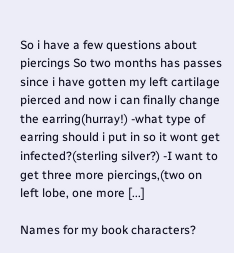So i have a few questions about piercings So two months has passes since i have gotten my left cartilage pierced and now i can finally change the earring(hurray!) -what type of earring should i put in so it wont get infected?(sterling silver?) -I want to get three more piercings,(two on left lobe, one more [...]

Names for my book characters?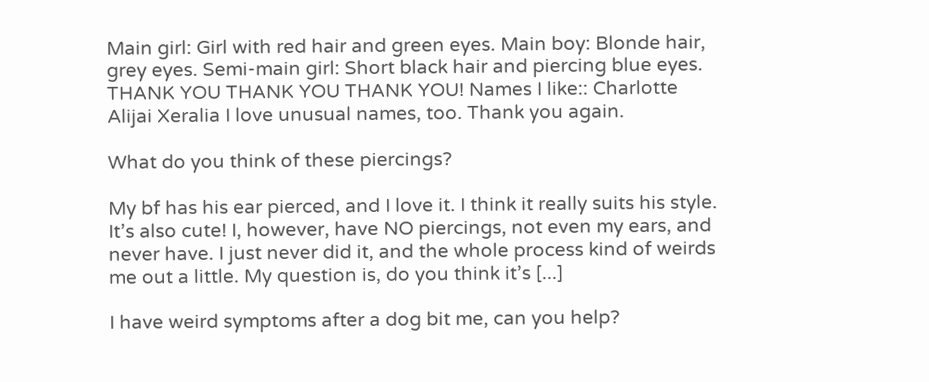Main girl: Girl with red hair and green eyes. Main boy: Blonde hair, grey eyes. Semi-main girl: Short black hair and piercing blue eyes. THANK YOU THANK YOU THANK YOU! Names I like:: Charlotte Alijai Xeralia I love unusual names, too. Thank you again.

What do you think of these piercings?

My bf has his ear pierced, and I love it. I think it really suits his style. It’s also cute! I, however, have NO piercings, not even my ears, and never have. I just never did it, and the whole process kind of weirds me out a little. My question is, do you think it’s [...]

I have weird symptoms after a dog bit me, can you help?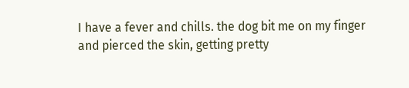I have a fever and chills. the dog bit me on my finger and pierced the skin, getting pretty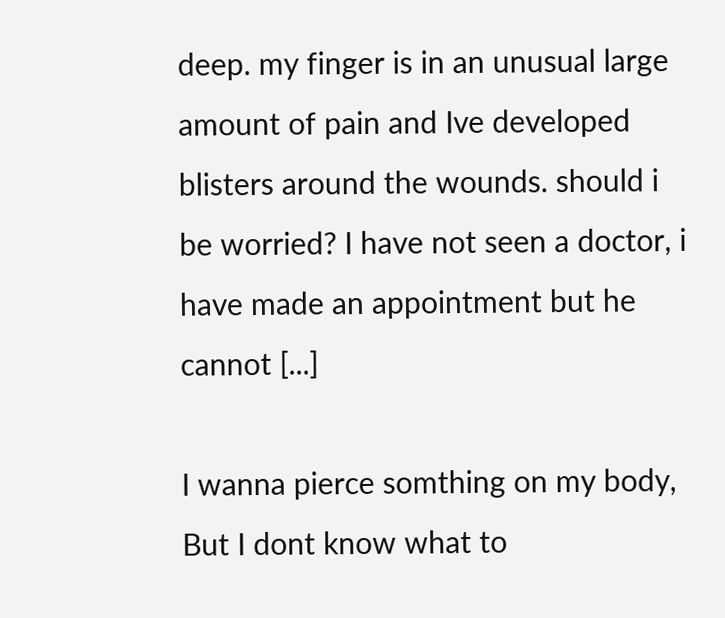deep. my finger is in an unusual large amount of pain and Ive developed blisters around the wounds. should i be worried? I have not seen a doctor, i have made an appointment but he cannot [...]

I wanna pierce somthing on my body, But I dont know what to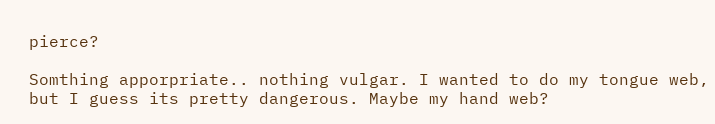pierce?

Somthing apporpriate.. nothing vulgar. I wanted to do my tongue web, but I guess its pretty dangerous. Maybe my hand web?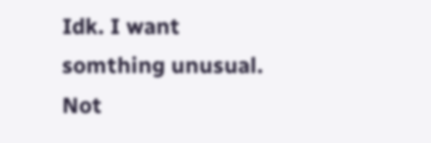Idk. I want somthing unusual. Not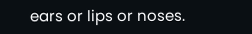ears or lips or noses.